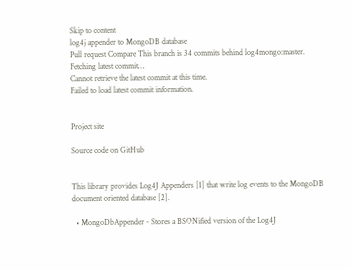Skip to content
log4j appender to MongoDB database
Pull request Compare This branch is 34 commits behind log4mongo:master.
Fetching latest commit…
Cannot retrieve the latest commit at this time.
Failed to load latest commit information.


Project site

Source code on GitHub


This library provides Log4J Appenders [1] that write log events to the MongoDB document oriented database [2].

  • MongoDbAppender - Stores a BSONified version of the Log4J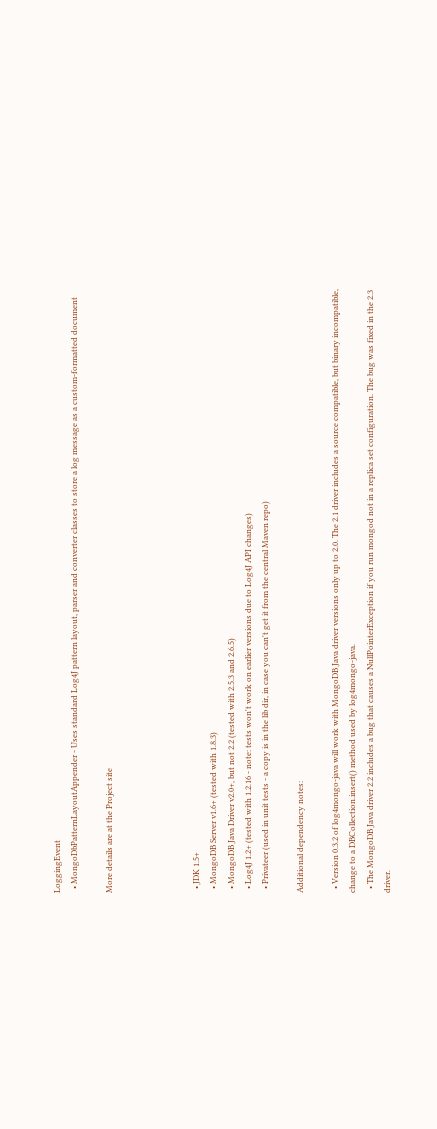LoggingEvent
  • MongoDbPatternLayoutAppender - Uses standard Log4J pattern layout, parser and converter classes to store a log message as a custom-formatted document

More details are at the Project site




  • JDK 1.5+
  • MongoDB Server v1.6+ (tested with 1.8.3)
  • MongoDB Java Driver v2.0+, but not 2.2 (tested with 2.5.3 and 2.6.5)
  • Log4J 1.2+ (tested with 1.2.16 - note: tests won't work on earlier versions due to Log4J API changes)
  • Privateer (used in unit tests - a copy is in the lib dir, in case you can't get it from the central Maven repo)

Additional dependency notes:

  • Version 0.3.2 of log4mongo-java will work with MongoDB Java driver versions only up to 2.0. The 2.1 driver includes a source compatible, but binary incompatible, change to a DBCollection.insert() method used by log4mongo-java.
  • The MongoDB Java driver 2.2 includes a bug that causes a NullPointerException if you run mongod not in a replica set configuration. The bug was fixed in the 2.3 driver.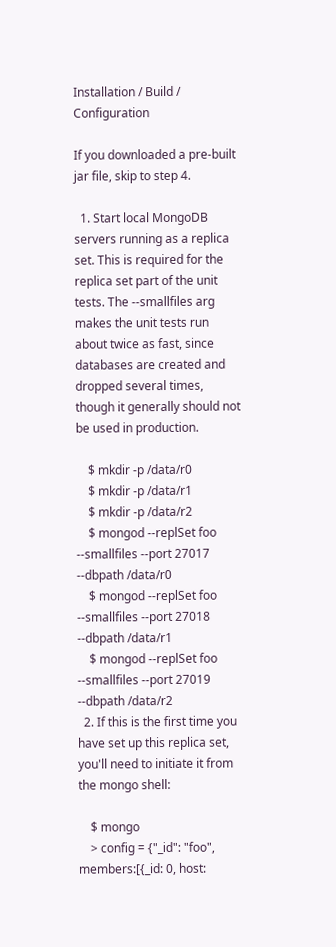Installation / Build / Configuration

If you downloaded a pre-built jar file, skip to step 4.

  1. Start local MongoDB servers running as a replica set. This is required for the replica set part of the unit tests. The --smallfiles arg makes the unit tests run about twice as fast, since databases are created and dropped several times, though it generally should not be used in production.

    $ mkdir -p /data/r0
    $ mkdir -p /data/r1
    $ mkdir -p /data/r2
    $ mongod --replSet foo --smallfiles --port 27017 --dbpath /data/r0
    $ mongod --replSet foo --smallfiles --port 27018 --dbpath /data/r1
    $ mongod --replSet foo --smallfiles --port 27019 --dbpath /data/r2
  2. If this is the first time you have set up this replica set, you'll need to initiate it from the mongo shell:

    $ mongo
    > config = {"_id": "foo", members:[{_id: 0, host: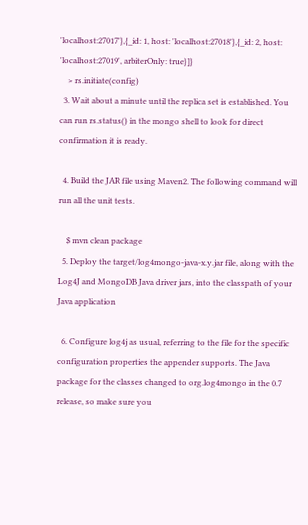'localhost:27017'},{_id: 1, host: 'localhost:27018'},{_id: 2, host: 'localhost:27019', arbiterOnly: true}]}
    > rs.initiate(config)
  3. Wait about a minute until the replica set is established. You can run rs.status() in the mongo shell to look for direct confirmation it is ready.

  4. Build the JAR file using Maven2. The following command will run all the unit tests.

    $ mvn clean package
  5. Deploy the target/log4mongo-java-x.y.jar file, along with the Log4J and MongoDB Java driver jars, into the classpath of your Java application

  6. Configure log4j as usual, referring to the file for the specific configuration properties the appender supports. The Java package for the classes changed to org.log4mongo in the 0.7 release, so make sure you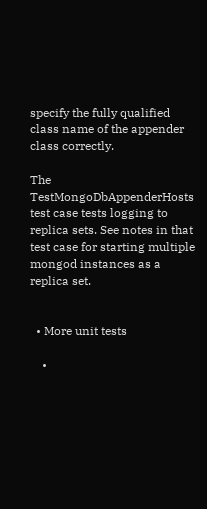specify the fully qualified class name of the appender class correctly.

The TestMongoDbAppenderHosts test case tests logging to replica sets. See notes in that test case for starting multiple mongod instances as a replica set.


  • More unit tests

    •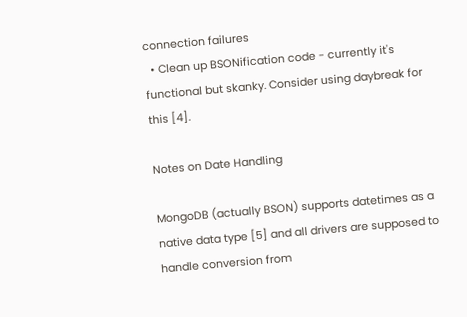connection failures
  • Clean up BSONification code - currently it's functional but skanky. Consider using daybreak for this [4].

Notes on Date Handling

MongoDB (actually BSON) supports datetimes as a native data type [5] and all drivers are supposed to handle conversion from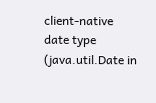client-native date type (java.util.Date in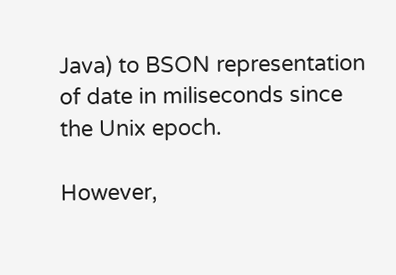Java) to BSON representation of date in miliseconds since the Unix epoch.

However,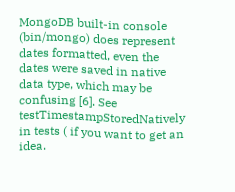MongoDB built-in console (bin/mongo) does represent dates formatted, even the dates were saved in native data type, which may be confusing [6]. See testTimestampStoredNatively in tests ( if you want to get an idea.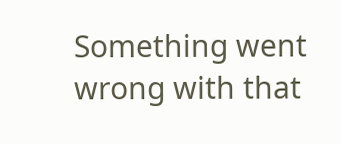Something went wrong with that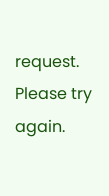request. Please try again.